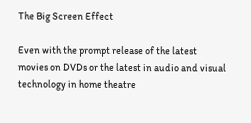The Big Screen Effect

Even with the prompt release of the latest movies on DVDs or the latest in audio and visual technology in home theatre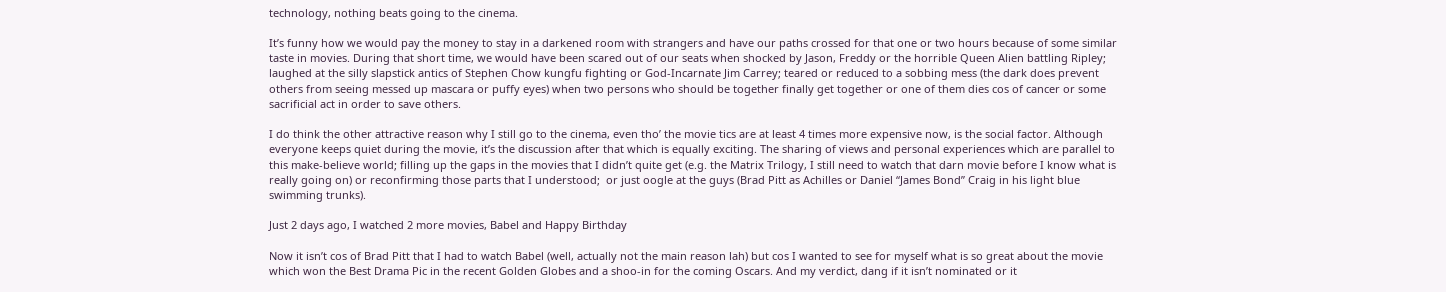technology, nothing beats going to the cinema.

It’s funny how we would pay the money to stay in a darkened room with strangers and have our paths crossed for that one or two hours because of some similar taste in movies. During that short time, we would have been scared out of our seats when shocked by Jason, Freddy or the horrible Queen Alien battling Ripley; laughed at the silly slapstick antics of Stephen Chow kungfu fighting or God-Incarnate Jim Carrey; teared or reduced to a sobbing mess (the dark does prevent others from seeing messed up mascara or puffy eyes) when two persons who should be together finally get together or one of them dies cos of cancer or some sacrificial act in order to save others.

I do think the other attractive reason why I still go to the cinema, even tho’ the movie tics are at least 4 times more expensive now, is the social factor. Although everyone keeps quiet during the movie, it’s the discussion after that which is equally exciting. The sharing of views and personal experiences which are parallel to this make-believe world; filling up the gaps in the movies that I didn’t quite get (e.g. the Matrix Trilogy, I still need to watch that darn movie before I know what is really going on) or reconfirming those parts that I understood;  or just oogle at the guys (Brad Pitt as Achilles or Daniel “James Bond” Craig in his light blue swimming trunks).

Just 2 days ago, I watched 2 more movies, Babel and Happy Birthday

Now it isn’t cos of Brad Pitt that I had to watch Babel (well, actually not the main reason lah) but cos I wanted to see for myself what is so great about the movie which won the Best Drama Pic in the recent Golden Globes and a shoo-in for the coming Oscars. And my verdict, dang if it isn’t nominated or it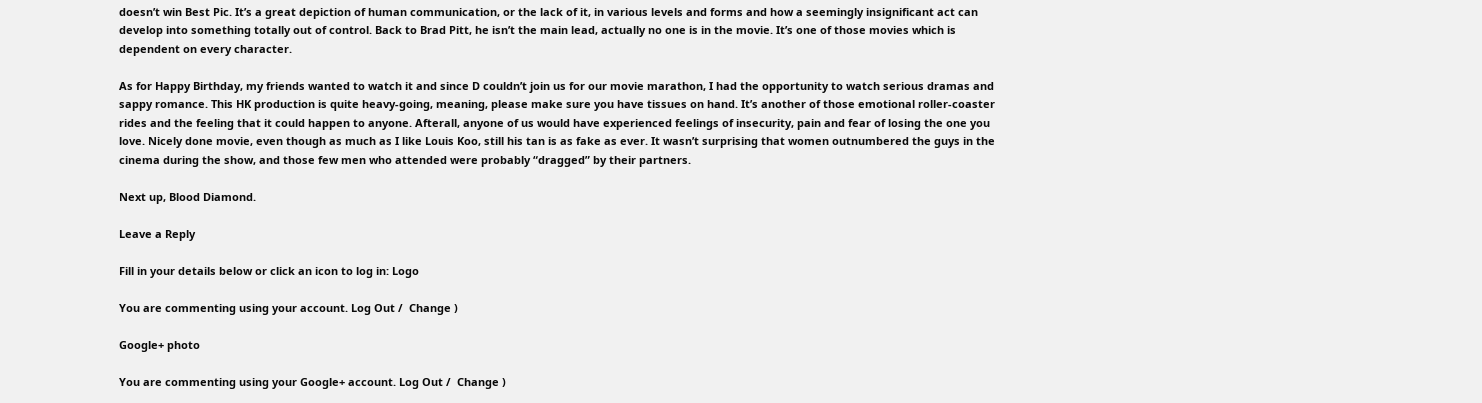doesn’t win Best Pic. It’s a great depiction of human communication, or the lack of it, in various levels and forms and how a seemingly insignificant act can develop into something totally out of control. Back to Brad Pitt, he isn’t the main lead, actually no one is in the movie. It’s one of those movies which is dependent on every character.

As for Happy Birthday, my friends wanted to watch it and since D couldn’t join us for our movie marathon, I had the opportunity to watch serious dramas and sappy romance. This HK production is quite heavy-going, meaning, please make sure you have tissues on hand. It’s another of those emotional roller-coaster rides and the feeling that it could happen to anyone. Afterall, anyone of us would have experienced feelings of insecurity, pain and fear of losing the one you love. Nicely done movie, even though as much as I like Louis Koo, still his tan is as fake as ever. It wasn’t surprising that women outnumbered the guys in the cinema during the show, and those few men who attended were probably “dragged” by their partners.

Next up, Blood Diamond.

Leave a Reply

Fill in your details below or click an icon to log in: Logo

You are commenting using your account. Log Out /  Change )

Google+ photo

You are commenting using your Google+ account. Log Out /  Change )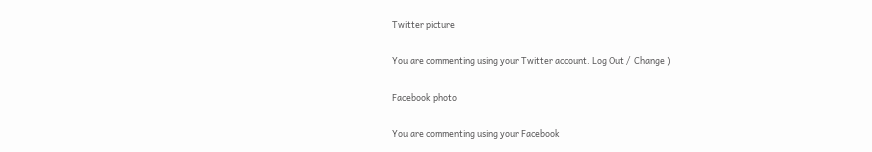Twitter picture

You are commenting using your Twitter account. Log Out /  Change )

Facebook photo

You are commenting using your Facebook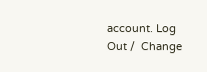account. Log Out /  Change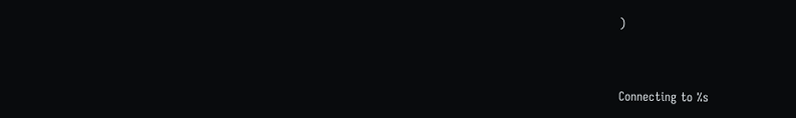)


Connecting to %s